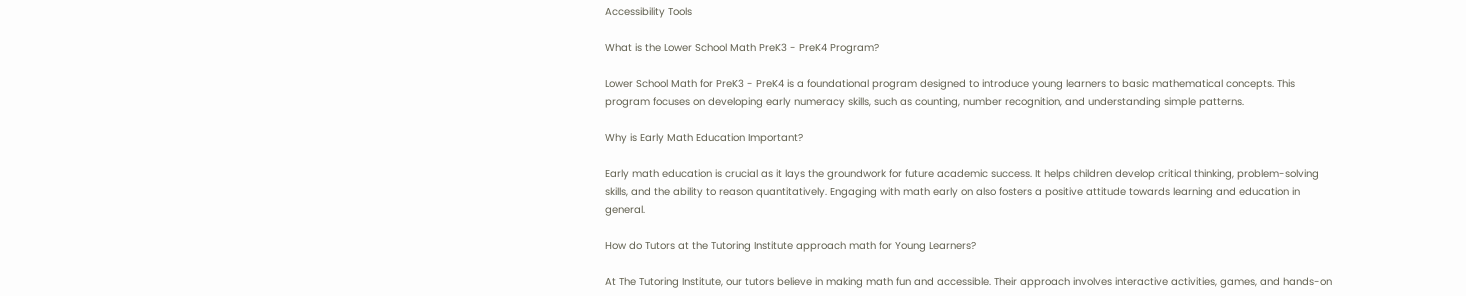Accessibility Tools

What is the Lower School Math PreK3 - PreK4 Program?

Lower School Math for PreK3 - PreK4 is a foundational program designed to introduce young learners to basic mathematical concepts. This program focuses on developing early numeracy skills, such as counting, number recognition, and understanding simple patterns.

Why is Early Math Education Important?

Early math education is crucial as it lays the groundwork for future academic success. It helps children develop critical thinking, problem-solving skills, and the ability to reason quantitatively. Engaging with math early on also fosters a positive attitude towards learning and education in general.

How do Tutors at the Tutoring Institute approach math for Young Learners?

At The Tutoring Institute, our tutors believe in making math fun and accessible. Their approach involves interactive activities, games, and hands-on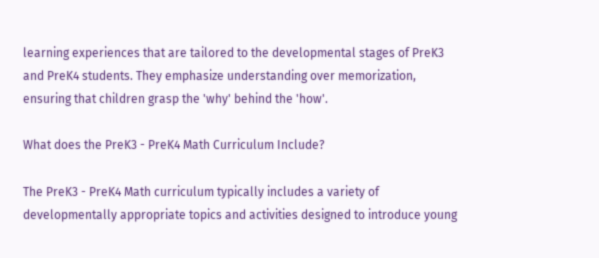learning experiences that are tailored to the developmental stages of PreK3 and PreK4 students. They emphasize understanding over memorization, ensuring that children grasp the 'why' behind the 'how'.

What does the PreK3 - PreK4 Math Curriculum Include?

The PreK3 - PreK4 Math curriculum typically includes a variety of developmentally appropriate topics and activities designed to introduce young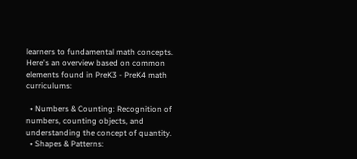learners to fundamental math concepts. Here's an overview based on common elements found in PreK3 - PreK4 math curriculums:

  • Numbers & Counting: Recognition of numbers, counting objects, and understanding the concept of quantity.
  • Shapes & Patterns: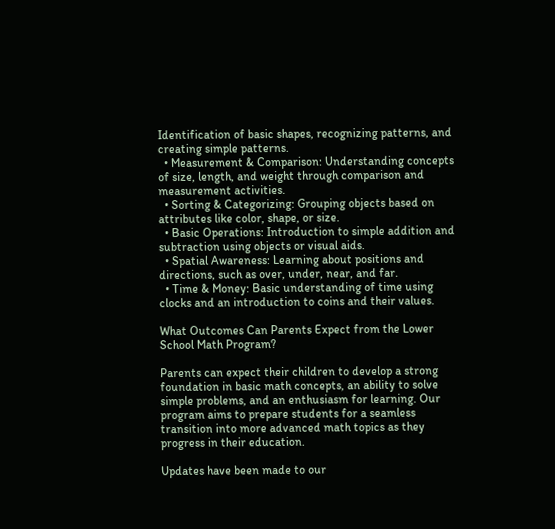Identification of basic shapes, recognizing patterns, and creating simple patterns.
  • Measurement & Comparison: Understanding concepts of size, length, and weight through comparison and measurement activities.
  • Sorting & Categorizing: Grouping objects based on attributes like color, shape, or size.
  • Basic Operations: Introduction to simple addition and subtraction using objects or visual aids.
  • Spatial Awareness: Learning about positions and directions, such as over, under, near, and far.
  • Time & Money: Basic understanding of time using clocks and an introduction to coins and their values.

What Outcomes Can Parents Expect from the Lower School Math Program?

Parents can expect their children to develop a strong foundation in basic math concepts, an ability to solve simple problems, and an enthusiasm for learning. Our program aims to prepare students for a seamless transition into more advanced math topics as they progress in their education.

Updates have been made to our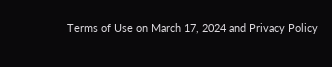Terms of Use on March 17, 2024 and Privacy Policy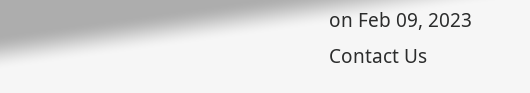on Feb 09, 2023
Contact Us